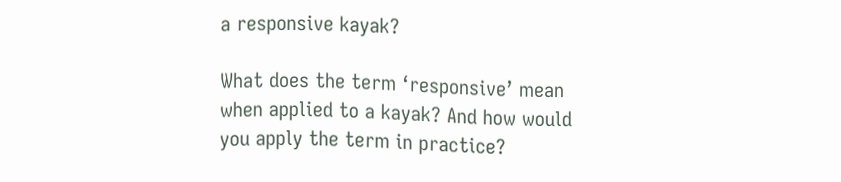a responsive kayak?

What does the term ‘responsive’ mean when applied to a kayak? And how would you apply the term in practice?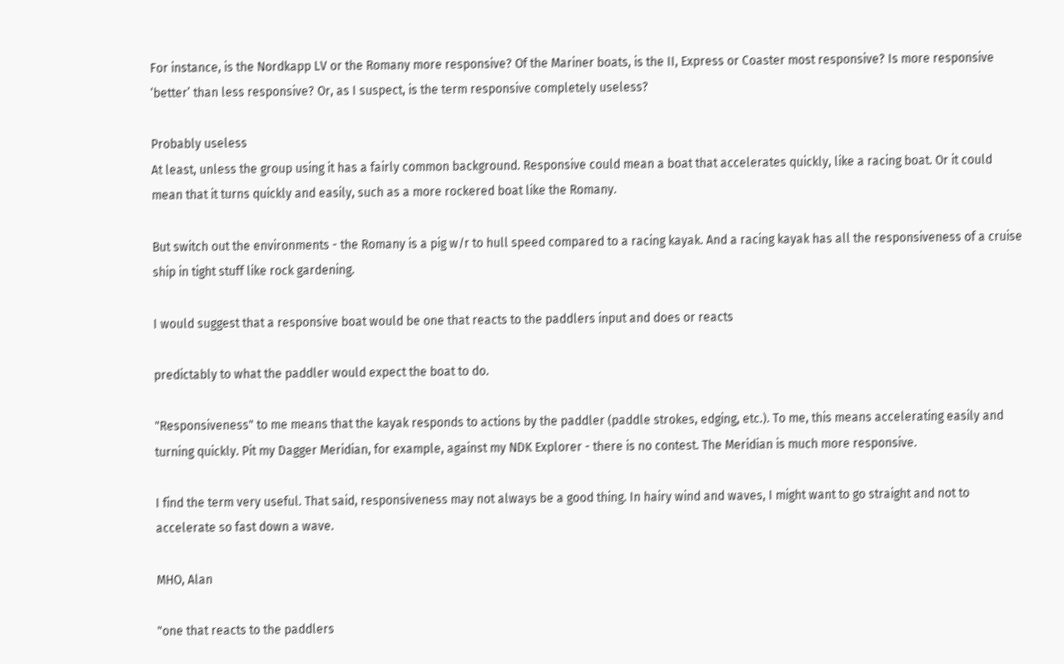For instance, is the Nordkapp LV or the Romany more responsive? Of the Mariner boats, is the II, Express or Coaster most responsive? Is more responsive ‘better’ than less responsive? Or, as I suspect, is the term responsive completely useless?

Probably useless
At least, unless the group using it has a fairly common background. Responsive could mean a boat that accelerates quickly, like a racing boat. Or it could mean that it turns quickly and easily, such as a more rockered boat like the Romany.

But switch out the environments - the Romany is a pig w/r to hull speed compared to a racing kayak. And a racing kayak has all the responsiveness of a cruise ship in tight stuff like rock gardening.

I would suggest that a responsive boat would be one that reacts to the paddlers input and does or reacts

predictably to what the paddler would expect the boat to do.

"Responsiveness" to me means that the kayak responds to actions by the paddler (paddle strokes, edging, etc.). To me, this means accelerating easily and turning quickly. Pit my Dagger Meridian, for example, against my NDK Explorer - there is no contest. The Meridian is much more responsive.

I find the term very useful. That said, responsiveness may not always be a good thing. In hairy wind and waves, I might want to go straight and not to accelerate so fast down a wave.

MHO, Alan

"one that reacts to the paddlers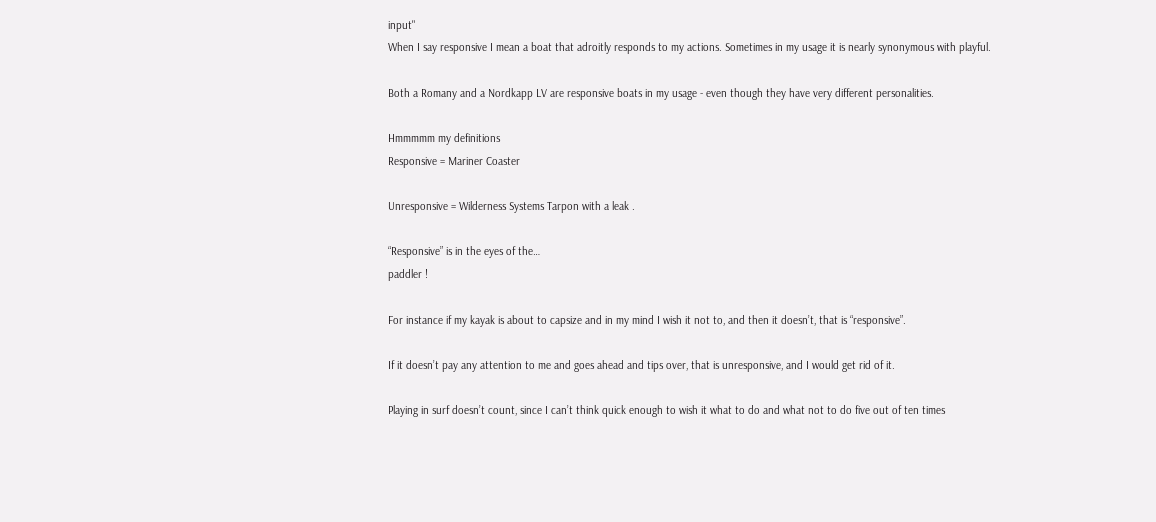input"
When I say responsive I mean a boat that adroitly responds to my actions. Sometimes in my usage it is nearly synonymous with playful.

Both a Romany and a Nordkapp LV are responsive boats in my usage - even though they have very different personalities.

Hmmmmm my definitions
Responsive = Mariner Coaster

Unresponsive = Wilderness Systems Tarpon with a leak .

“Responsive” is in the eyes of the…
paddler !

For instance if my kayak is about to capsize and in my mind I wish it not to, and then it doesn’t, that is “responsive”.

If it doesn’t pay any attention to me and goes ahead and tips over, that is unresponsive, and I would get rid of it.

Playing in surf doesn’t count, since I can’t think quick enough to wish it what to do and what not to do five out of ten times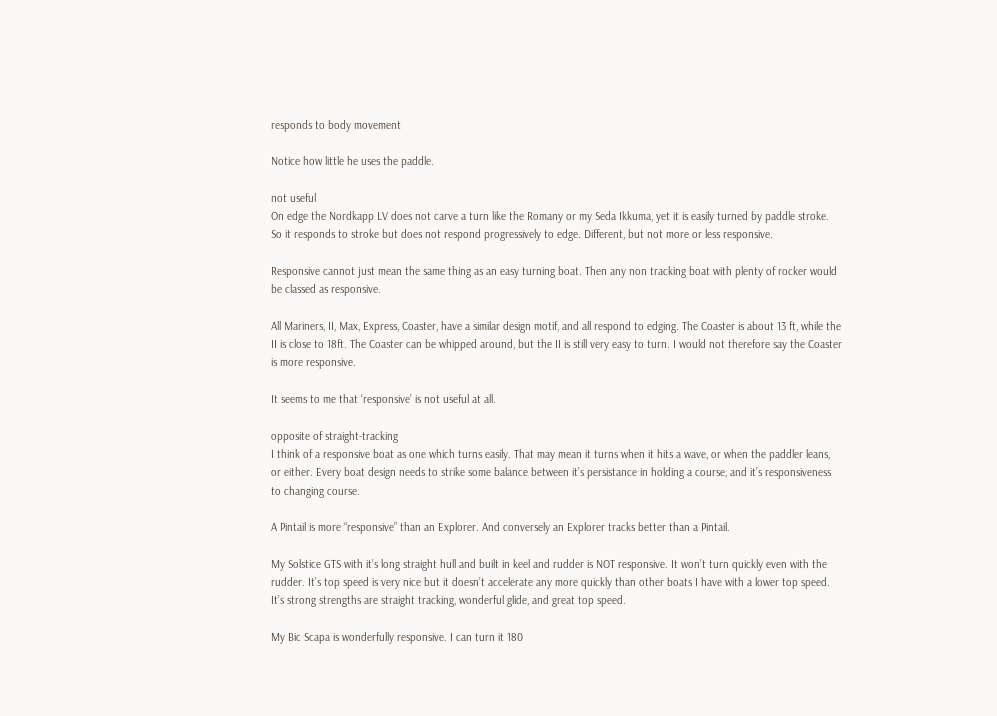responds to body movement

Notice how little he uses the paddle.

not useful
On edge the Nordkapp LV does not carve a turn like the Romany or my Seda Ikkuma, yet it is easily turned by paddle stroke. So it responds to stroke but does not respond progressively to edge. Different, but not more or less responsive.

Responsive cannot just mean the same thing as an easy turning boat. Then any non tracking boat with plenty of rocker would be classed as responsive.

All Mariners, II, Max, Express, Coaster, have a similar design motif, and all respond to edging. The Coaster is about 13 ft, while the II is close to 18ft. The Coaster can be whipped around, but the II is still very easy to turn. I would not therefore say the Coaster is more responsive.

It seems to me that ‘responsive’ is not useful at all.

opposite of straight-tracking
I think of a responsive boat as one which turns easily. That may mean it turns when it hits a wave, or when the paddler leans, or either. Every boat design needs to strike some balance between it’s persistance in holding a course, and it’s responsiveness to changing course.

A Pintail is more “responsive” than an Explorer. And conversely an Explorer tracks better than a Pintail.

My Solstice GTS with it’s long straight hull and built in keel and rudder is NOT responsive. It won’t turn quickly even with the rudder. It’s top speed is very nice but it doesn’t accelerate any more quickly than other boats I have with a lower top speed. It’s strong strengths are straight tracking, wonderful glide, and great top speed.

My Bic Scapa is wonderfully responsive. I can turn it 180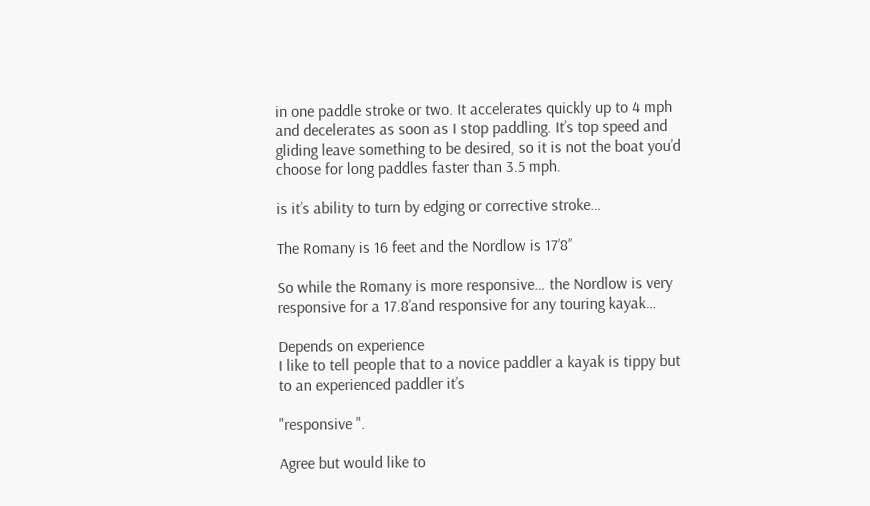in one paddle stroke or two. It accelerates quickly up to 4 mph and decelerates as soon as I stop paddling. It’s top speed and gliding leave something to be desired, so it is not the boat you’d choose for long paddles faster than 3.5 mph.

is it’s ability to turn by edging or corrective stroke…

The Romany is 16 feet and the Nordlow is 17’8’’

So while the Romany is more responsive… the Nordlow is very responsive for a 17.8’and responsive for any touring kayak…

Depends on experience
I like to tell people that to a novice paddler a kayak is tippy but to an experienced paddler it’s

"responsive ".

Agree but would like to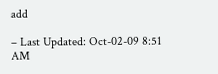add

– Last Updated: Oct-02-09 8:51 AM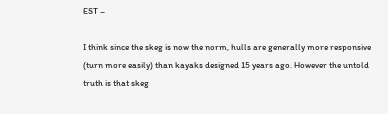EST –

I think since the skeg is now the norm, hulls are generally more responsive (turn more easily) than kayaks designed 15 years ago. However the untold truth is that skeg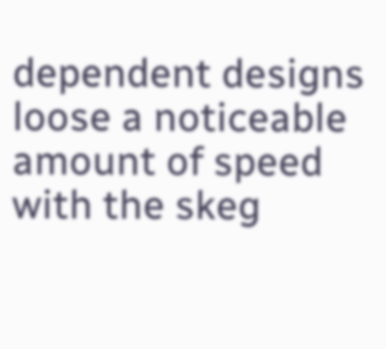dependent designs loose a noticeable amount of speed with the skeg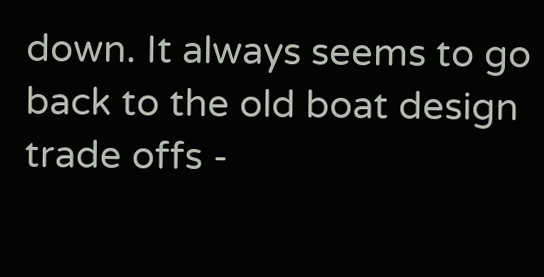down. It always seems to go back to the old boat design trade offs -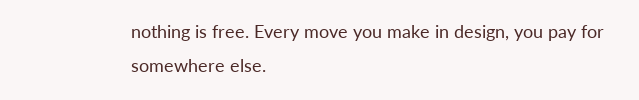nothing is free. Every move you make in design, you pay for somewhere else.